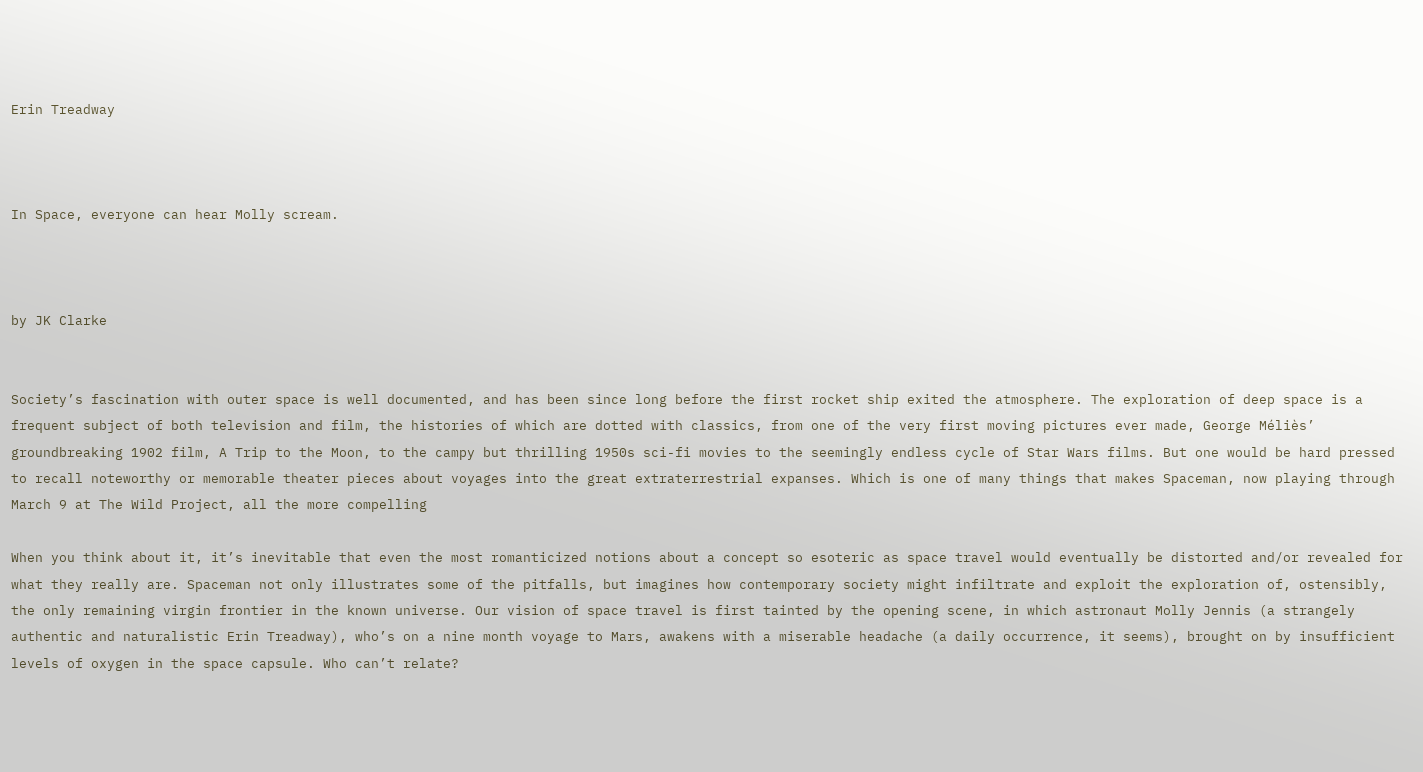Erin Treadway



In Space, everyone can hear Molly scream.



by JK Clarke


Society’s fascination with outer space is well documented, and has been since long before the first rocket ship exited the atmosphere. The exploration of deep space is a frequent subject of both television and film, the histories of which are dotted with classics, from one of the very first moving pictures ever made, George Méliès’ groundbreaking 1902 film, A Trip to the Moon, to the campy but thrilling 1950s sci-fi movies to the seemingly endless cycle of Star Wars films. But one would be hard pressed to recall noteworthy or memorable theater pieces about voyages into the great extraterrestrial expanses. Which is one of many things that makes Spaceman, now playing through March 9 at The Wild Project, all the more compelling

When you think about it, it’s inevitable that even the most romanticized notions about a concept so esoteric as space travel would eventually be distorted and/or revealed for what they really are. Spaceman not only illustrates some of the pitfalls, but imagines how contemporary society might infiltrate and exploit the exploration of, ostensibly, the only remaining virgin frontier in the known universe. Our vision of space travel is first tainted by the opening scene, in which astronaut Molly Jennis (a strangely authentic and naturalistic Erin Treadway), who’s on a nine month voyage to Mars, awakens with a miserable headache (a daily occurrence, it seems), brought on by insufficient levels of oxygen in the space capsule. Who can’t relate?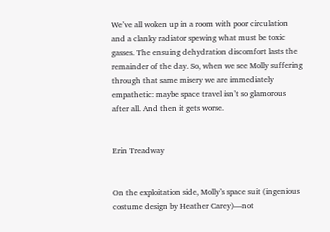We’ve all woken up in a room with poor circulation and a clanky radiator spewing what must be toxic gasses. The ensuing dehydration discomfort lasts the remainder of the day. So, when we see Molly suffering through that same misery we are immediately empathetic: maybe space travel isn’t so glamorous after all. And then it gets worse.


Erin Treadway


On the exploitation side, Molly’s space suit (ingenious costume design by Heather Carey)—not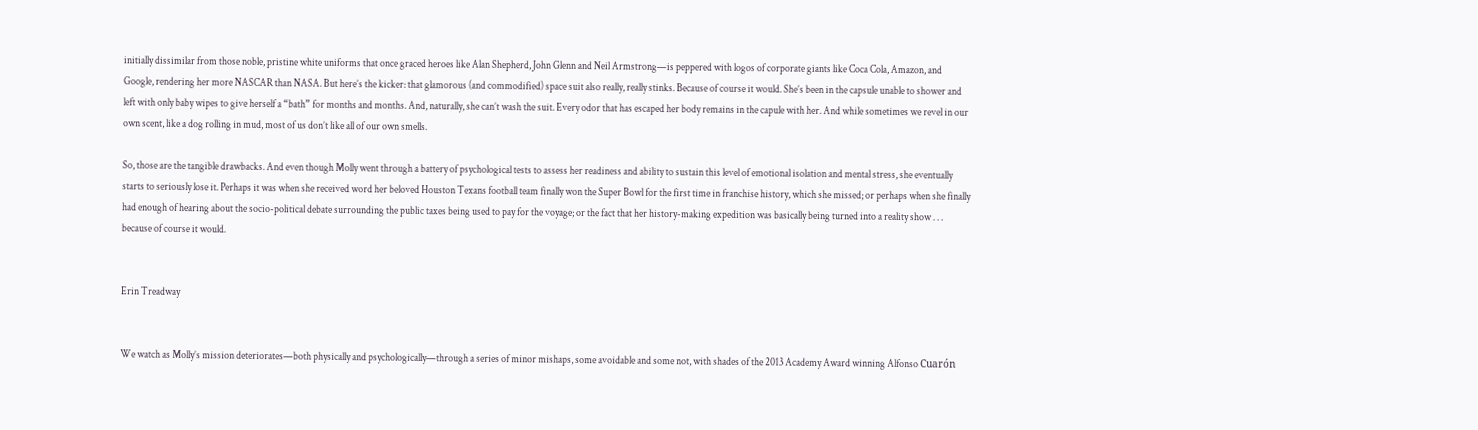initially dissimilar from those noble, pristine white uniforms that once graced heroes like Alan Shepherd, John Glenn and Neil Armstrong—is peppered with logos of corporate giants like Coca Cola, Amazon, and Google, rendering her more NASCAR than NASA. But here’s the kicker: that glamorous (and commodified) space suit also really, really stinks. Because of course it would. She’s been in the capsule unable to shower and left with only baby wipes to give herself a “bath” for months and months. And, naturally, she can’t wash the suit. Every odor that has escaped her body remains in the capule with her. And while sometimes we revel in our own scent, like a dog rolling in mud, most of us don’t like all of our own smells.

So, those are the tangible drawbacks. And even though Molly went through a battery of psychological tests to assess her readiness and ability to sustain this level of emotional isolation and mental stress, she eventually starts to seriously lose it. Perhaps it was when she received word her beloved Houston Texans football team finally won the Super Bowl for the first time in franchise history, which she missed; or perhaps when she finally had enough of hearing about the socio-political debate surrounding the public taxes being used to pay for the voyage; or the fact that her history-making expedition was basically being turned into a reality show . . . because of course it would.


Erin Treadway


We watch as Molly’s mission deteriorates—both physically and psychologically—through a series of minor mishaps, some avoidable and some not, with shades of the 2013 Academy Award winning Alfonso Cuarón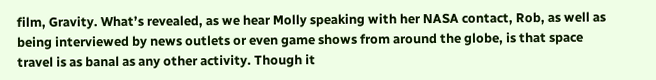film, Gravity. What’s revealed, as we hear Molly speaking with her NASA contact, Rob, as well as being interviewed by news outlets or even game shows from around the globe, is that space travel is as banal as any other activity. Though it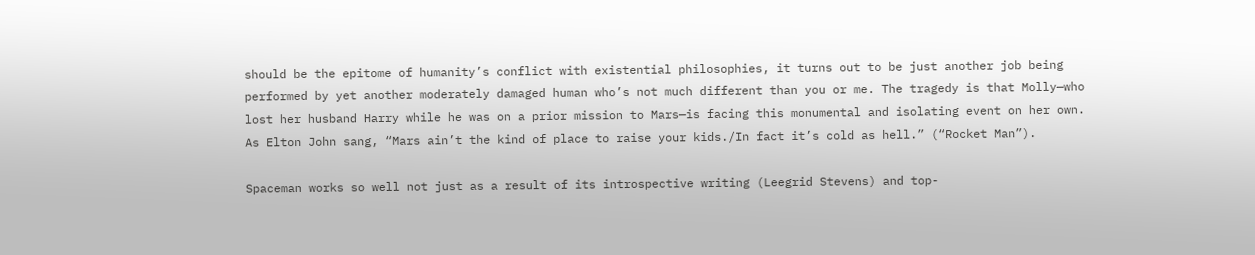should be the epitome of humanity’s conflict with existential philosophies, it turns out to be just another job being performed by yet another moderately damaged human who’s not much different than you or me. The tragedy is that Molly—who lost her husband Harry while he was on a prior mission to Mars—is facing this monumental and isolating event on her own. As Elton John sang, “Mars ain’t the kind of place to raise your kids./In fact it’s cold as hell.” (“Rocket Man”).

Spaceman works so well not just as a result of its introspective writing (Leegrid Stevens) and top-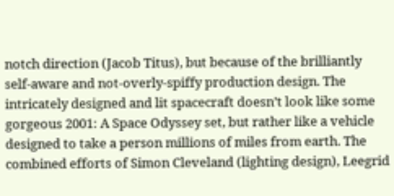notch direction (Jacob Titus), but because of the brilliantly self-aware and not-overly-spiffy production design. The intricately designed and lit spacecraft doesn’t look like some gorgeous 2001: A Space Odyssey set, but rather like a vehicle designed to take a person millions of miles from earth. The combined efforts of Simon Cleveland (lighting design), Leegrid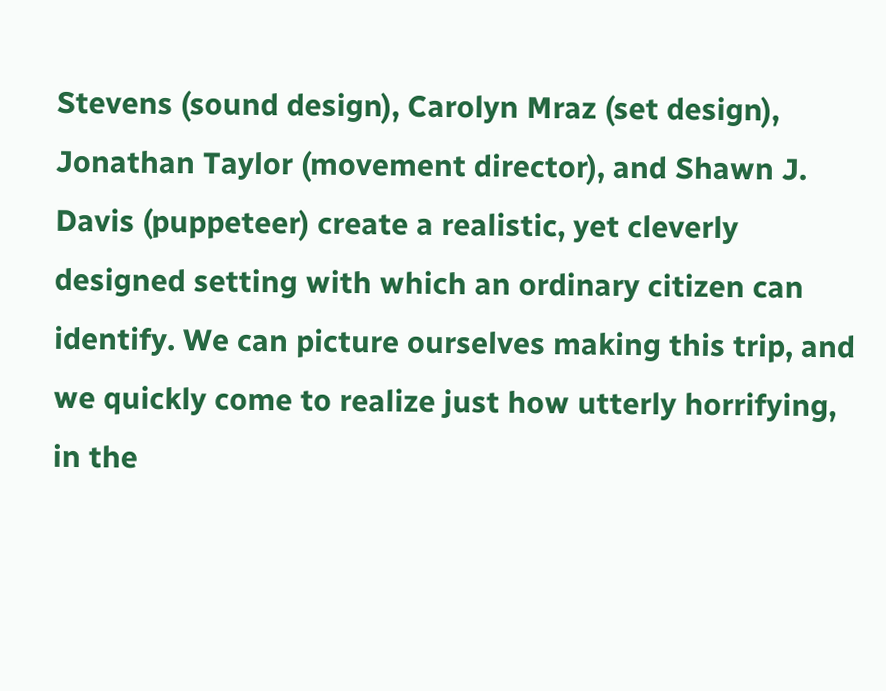Stevens (sound design), Carolyn Mraz (set design), Jonathan Taylor (movement director), and Shawn J. Davis (puppeteer) create a realistic, yet cleverly designed setting with which an ordinary citizen can identify. We can picture ourselves making this trip, and we quickly come to realize just how utterly horrifying, in the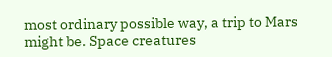most ordinary possible way, a trip to Mars might be. Space creatures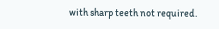with sharp teeth not required.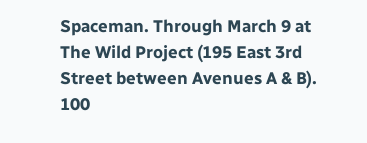Spaceman. Through March 9 at The Wild Project (195 East 3rd Street between Avenues A & B). 100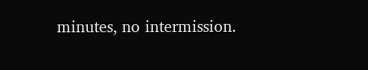minutes, no intermission.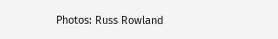Photos: Russ Rowland